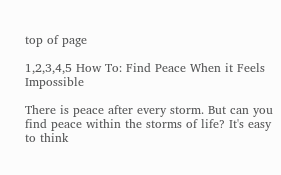top of page

1,2,3,4,5 How To: Find Peace When it Feels Impossible

There is peace after every storm. But can you find peace within the storms of life? It's easy to think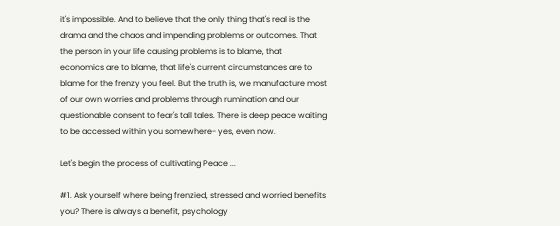it's impossible. And to believe that the only thing that's real is the drama and the chaos and impending problems or outcomes. That the person in your life causing problems is to blame, that economics are to blame, that life's current circumstances are to blame for the frenzy you feel. But the truth is, we manufacture most of our own worries and problems through rumination and our questionable consent to fear's tall tales. There is deep peace waiting to be accessed within you somewhere- yes, even now.

Let's begin the process of cultivating Peace ...

#1. Ask yourself where being frenzied, stressed and worried benefits you? There is always a benefit, psychology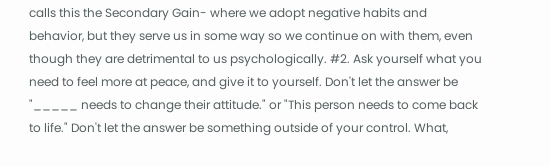calls this the Secondary Gain- where we adopt negative habits and behavior, but they serve us in some way so we continue on with them, even though they are detrimental to us psychologically. #2. Ask yourself what you need to feel more at peace, and give it to yourself. Don't let the answer be "_____ needs to change their attitude." or "This person needs to come back to life." Don't let the answer be something outside of your control. What,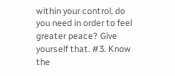within your control, do you need in order to feel greater peace? Give yourself that. #3. Know the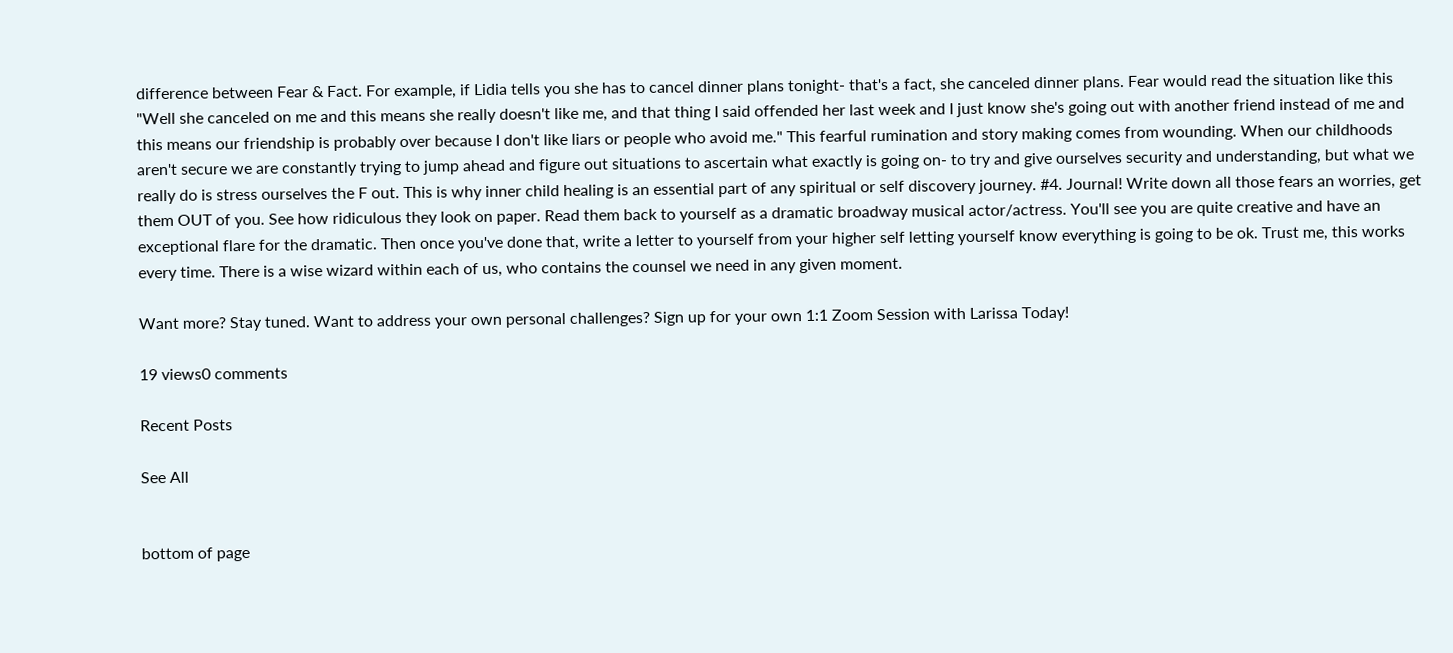difference between Fear & Fact. For example, if Lidia tells you she has to cancel dinner plans tonight- that's a fact, she canceled dinner plans. Fear would read the situation like this "Well she canceled on me and this means she really doesn't like me, and that thing I said offended her last week and I just know she's going out with another friend instead of me and this means our friendship is probably over because I don't like liars or people who avoid me." This fearful rumination and story making comes from wounding. When our childhoods aren't secure we are constantly trying to jump ahead and figure out situations to ascertain what exactly is going on- to try and give ourselves security and understanding, but what we really do is stress ourselves the F out. This is why inner child healing is an essential part of any spiritual or self discovery journey. #4. Journal! Write down all those fears an worries, get them OUT of you. See how ridiculous they look on paper. Read them back to yourself as a dramatic broadway musical actor/actress. You'll see you are quite creative and have an exceptional flare for the dramatic. Then once you've done that, write a letter to yourself from your higher self letting yourself know everything is going to be ok. Trust me, this works every time. There is a wise wizard within each of us, who contains the counsel we need in any given moment.

Want more? Stay tuned. Want to address your own personal challenges? Sign up for your own 1:1 Zoom Session with Larissa Today!

19 views0 comments

Recent Posts

See All


bottom of page